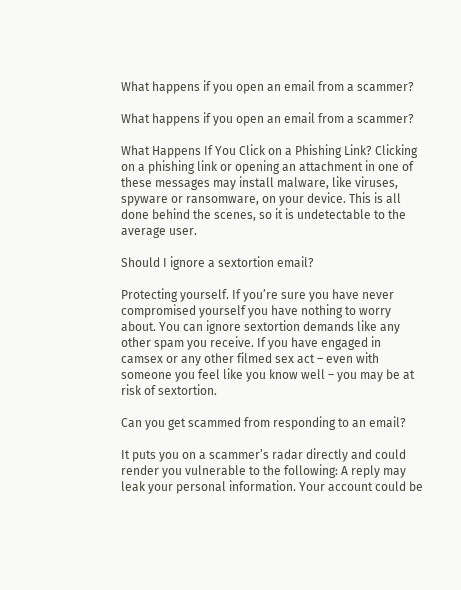What happens if you open an email from a scammer?

What happens if you open an email from a scammer?

What Happens If You Click on a Phishing Link? Clicking on a phishing link or opening an attachment in one of these messages may install malware, like viruses, spyware or ransomware, on your device. This is all done behind the scenes, so it is undetectable to the average user.

Should I ignore a sextortion email?

Protecting yourself. If you’re sure you have never compromised yourself you have nothing to worry about. You can ignore sextortion demands like any other spam you receive. If you have engaged in camsex or any other filmed sex act – even with someone you feel like you know well – you may be at risk of sextortion.

Can you get scammed from responding to an email?

It puts you on a scammer’s radar directly and could render you vulnerable to the following: A reply may leak your personal information. Your account could be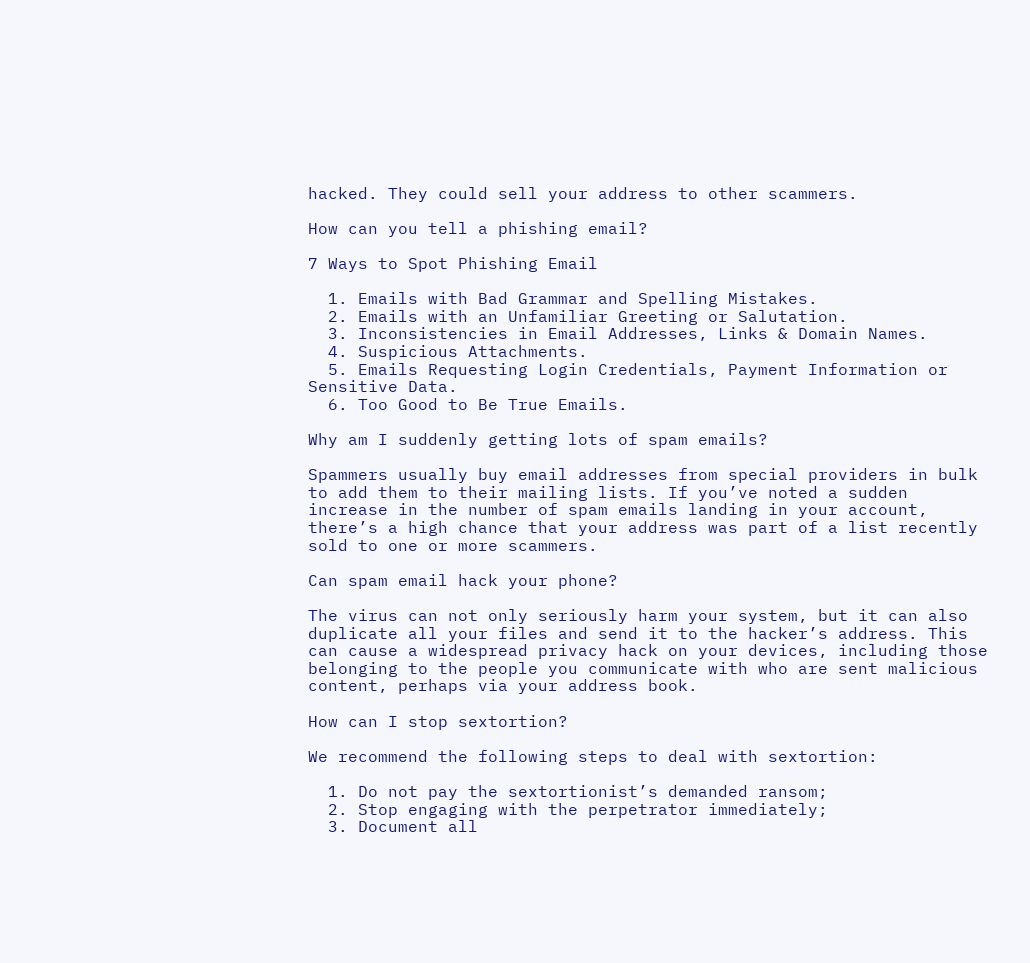hacked. They could sell your address to other scammers.

How can you tell a phishing email?

7 Ways to Spot Phishing Email

  1. Emails with Bad Grammar and Spelling Mistakes.
  2. Emails with an Unfamiliar Greeting or Salutation.
  3. Inconsistencies in Email Addresses, Links & Domain Names.
  4. Suspicious Attachments.
  5. Emails Requesting Login Credentials, Payment Information or Sensitive Data.
  6. Too Good to Be True Emails.

Why am I suddenly getting lots of spam emails?

Spammers usually buy email addresses from special providers in bulk to add them to their mailing lists. If you’ve noted a sudden increase in the number of spam emails landing in your account, there’s a high chance that your address was part of a list recently sold to one or more scammers.

Can spam email hack your phone?

The virus can not only seriously harm your system, but it can also duplicate all your files and send it to the hacker’s address. This can cause a widespread privacy hack on your devices, including those belonging to the people you communicate with who are sent malicious content, perhaps via your address book.

How can I stop sextortion?

We recommend the following steps to deal with sextortion:

  1. Do not pay the sextortionist’s demanded ransom;
  2. Stop engaging with the perpetrator immediately;
  3. Document all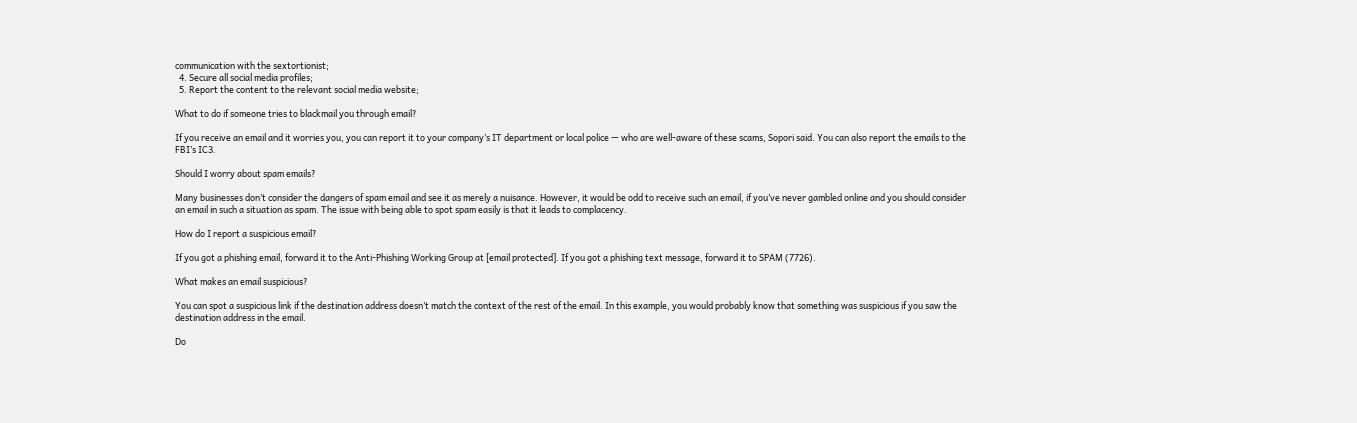communication with the sextortionist;
  4. Secure all social media profiles;
  5. Report the content to the relevant social media website;

What to do if someone tries to blackmail you through email?

If you receive an email and it worries you, you can report it to your company’s IT department or local police — who are well-aware of these scams, Sopori said. You can also report the emails to the FBI’s IC3.

Should I worry about spam emails?

Many businesses don’t consider the dangers of spam email and see it as merely a nuisance. However, it would be odd to receive such an email, if you’ve never gambled online and you should consider an email in such a situation as spam. The issue with being able to spot spam easily is that it leads to complacency.

How do I report a suspicious email?

If you got a phishing email, forward it to the Anti-Phishing Working Group at [email protected]. If you got a phishing text message, forward it to SPAM (7726).

What makes an email suspicious?

You can spot a suspicious link if the destination address doesn’t match the context of the rest of the email. In this example, you would probably know that something was suspicious if you saw the destination address in the email.

Do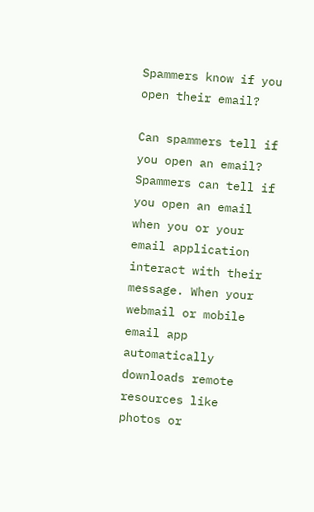Spammers know if you open their email?

Can spammers tell if you open an email? Spammers can tell if you open an email when you or your email application interact with their message. When your webmail or mobile email app automatically downloads remote resources like photos or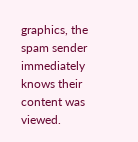graphics, the spam sender immediately knows their content was viewed.